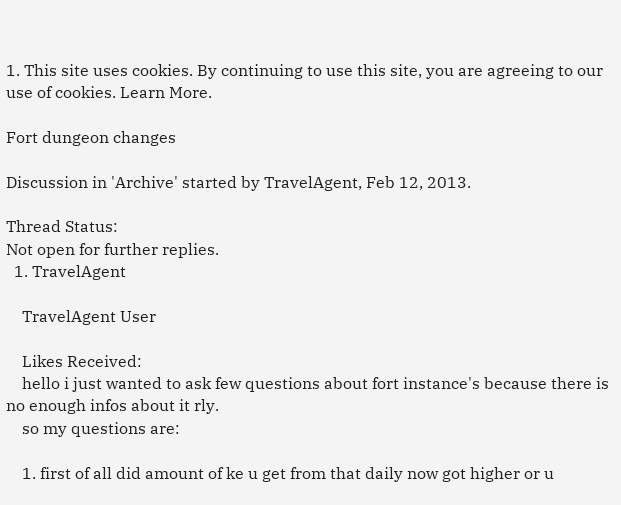1. This site uses cookies. By continuing to use this site, you are agreeing to our use of cookies. Learn More.

Fort dungeon changes

Discussion in 'Archive' started by TravelAgent, Feb 12, 2013.

Thread Status:
Not open for further replies.
  1. TravelAgent

    TravelAgent User

    Likes Received:
    hello i just wanted to ask few questions about fort instance's because there is no enough infos about it rly.
    so my questions are:

    1. first of all did amount of ke u get from that daily now got higher or u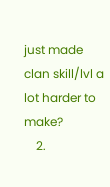just made clan skill/lvl a lot harder to make?
    2.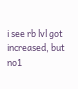i see rb lvl got increased, but no1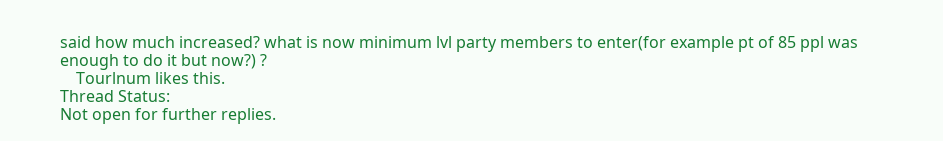said how much increased? what is now minimum lvl party members to enter(for example pt of 85 ppl was enough to do it but now?) ?
    Tourlnum likes this.
Thread Status:
Not open for further replies.